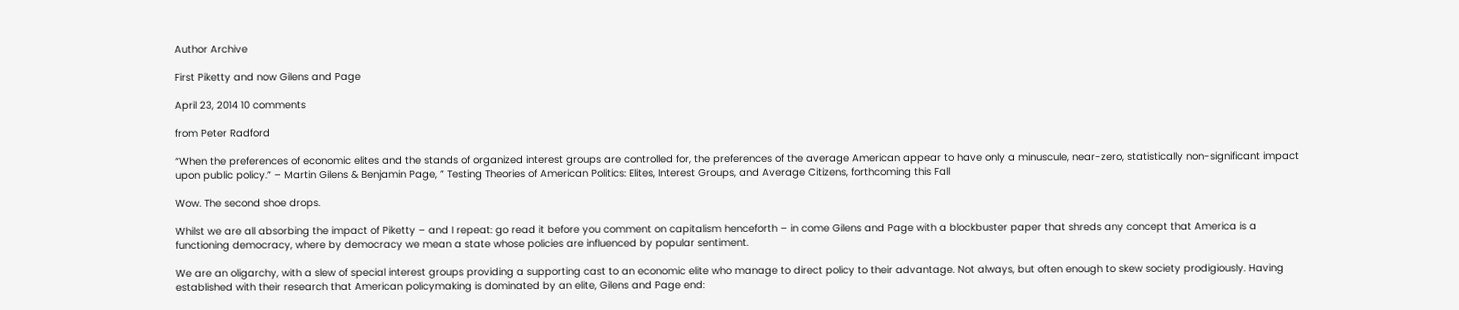Author Archive

First Piketty and now Gilens and Page

April 23, 2014 10 comments

from Peter Radford

“When the preferences of economic elites and the stands of organized interest groups are controlled for, the preferences of the average American appear to have only a minuscule, near-zero, statistically non-significant impact upon public policy.” – Martin Gilens & Benjamin Page, ” Testing Theories of American Politics: Elites, Interest Groups, and Average Citizens, forthcoming this Fall

Wow. The second shoe drops.

Whilst we are all absorbing the impact of Piketty – and I repeat: go read it before you comment on capitalism henceforth – in come Gilens and Page with a blockbuster paper that shreds any concept that America is a functioning democracy, where by democracy we mean a state whose policies are influenced by popular sentiment.

We are an oligarchy, with a slew of special interest groups providing a supporting cast to an economic elite who manage to direct policy to their advantage. Not always, but often enough to skew society prodigiously. Having established with their research that American policymaking is dominated by an elite, Gilens and Page end: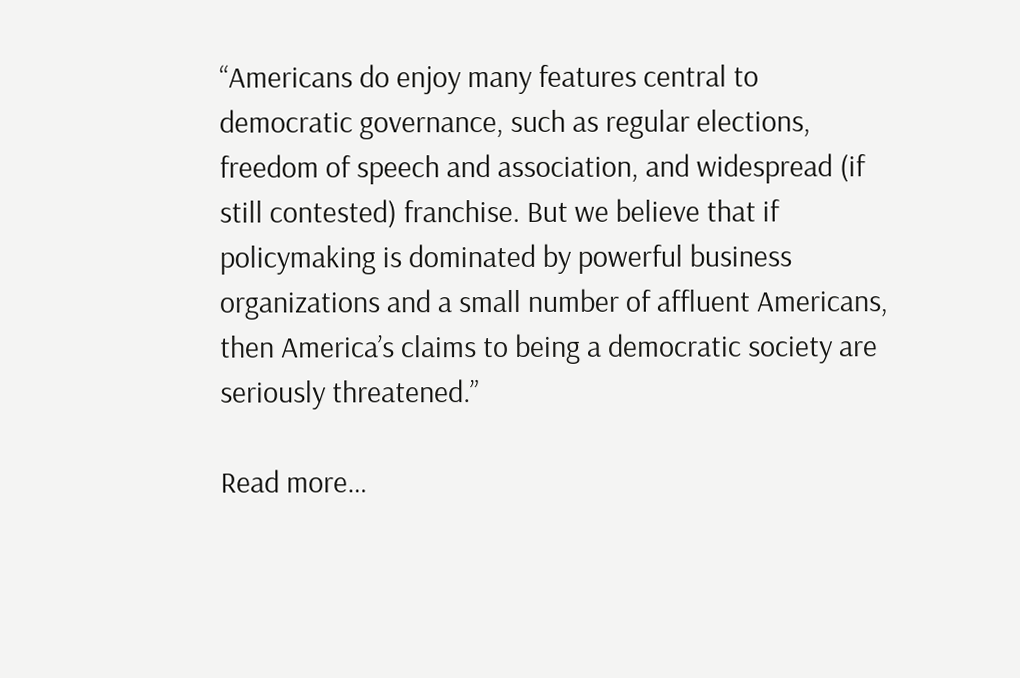“Americans do enjoy many features central to democratic governance, such as regular elections, freedom of speech and association, and widespread (if still contested) franchise. But we believe that if policymaking is dominated by powerful business organizations and a small number of affluent Americans, then America’s claims to being a democratic society are seriously threatened.”

Read more…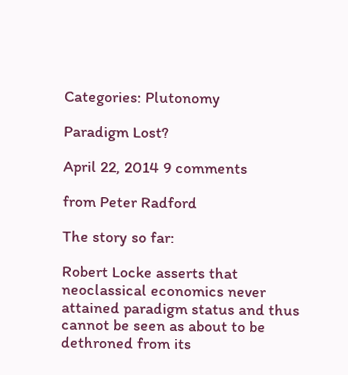Categories: Plutonomy

Paradigm Lost?

April 22, 2014 9 comments

from Peter Radford

The story so far:

Robert Locke asserts that neoclassical economics never attained paradigm status and thus cannot be seen as about to be dethroned from its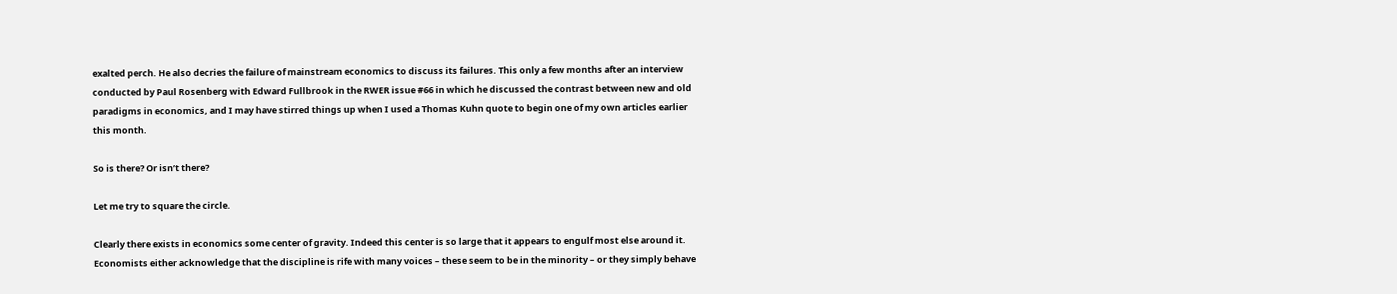exalted perch. He also decries the failure of mainstream economics to discuss its failures. This only a few months after an interview conducted by Paul Rosenberg with Edward Fullbrook in the RWER issue #66 in which he discussed the contrast between new and old paradigms in economics, and I may have stirred things up when I used a Thomas Kuhn quote to begin one of my own articles earlier this month.

So is there? Or isn’t there?

Let me try to square the circle.

Clearly there exists in economics some center of gravity. Indeed this center is so large that it appears to engulf most else around it. Economists either acknowledge that the discipline is rife with many voices – these seem to be in the minority – or they simply behave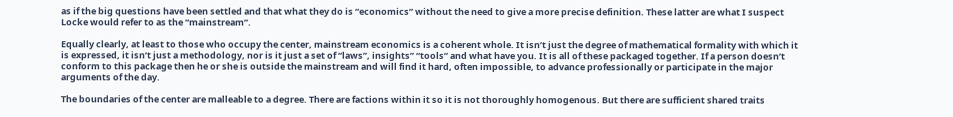as if the big questions have been settled and that what they do is “economics” without the need to give a more precise definition. These latter are what I suspect Locke would refer to as the “mainstream”.

Equally clearly, at least to those who occupy the center, mainstream economics is a coherent whole. It isn’t just the degree of mathematical formality with which it is expressed, it isn’t just a methodology, nor is it just a set of “laws”, insights” “tools” and what have you. It is all of these packaged together. If a person doesn’t conform to this package then he or she is outside the mainstream and will find it hard, often impossible, to advance professionally or participate in the major arguments of the day.

The boundaries of the center are malleable to a degree. There are factions within it so it is not thoroughly homogenous. But there are sufficient shared traits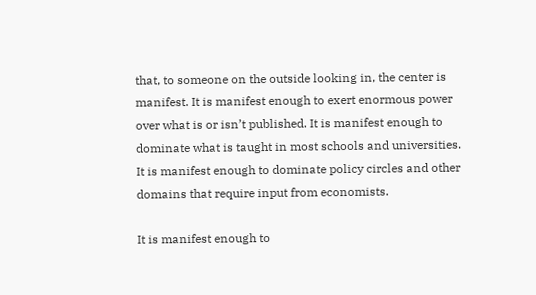that, to someone on the outside looking in, the center is manifest. It is manifest enough to exert enormous power over what is or isn’t published. It is manifest enough to dominate what is taught in most schools and universities. It is manifest enough to dominate policy circles and other domains that require input from economists.

It is manifest enough to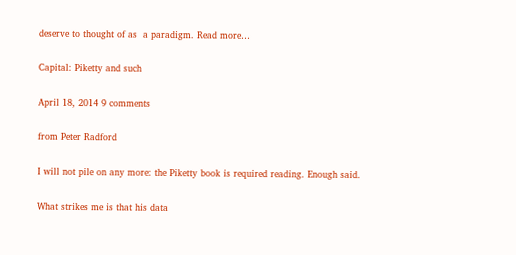deserve to thought of as  a paradigm. Read more…

Capital: Piketty and such

April 18, 2014 9 comments

from Peter Radford

I will not pile on any more: the Piketty book is required reading. Enough said.

What strikes me is that his data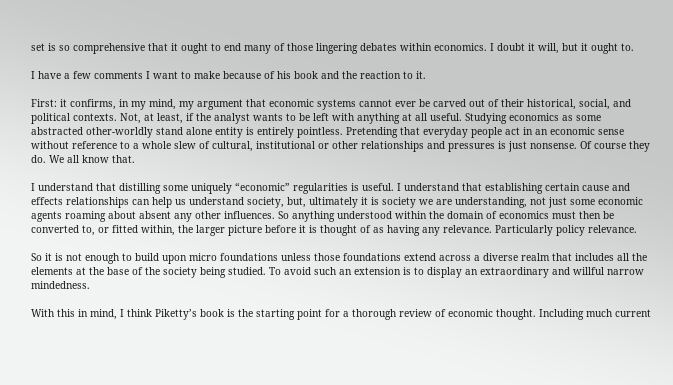set is so comprehensive that it ought to end many of those lingering debates within economics. I doubt it will, but it ought to.

I have a few comments I want to make because of his book and the reaction to it.

First: it confirms, in my mind, my argument that economic systems cannot ever be carved out of their historical, social, and political contexts. Not, at least, if the analyst wants to be left with anything at all useful. Studying economics as some abstracted other-worldly stand alone entity is entirely pointless. Pretending that everyday people act in an economic sense without reference to a whole slew of cultural, institutional or other relationships and pressures is just nonsense. Of course they do. We all know that.

I understand that distilling some uniquely “economic” regularities is useful. I understand that establishing certain cause and effects relationships can help us understand society, but, ultimately it is society we are understanding, not just some economic agents roaming about absent any other influences. So anything understood within the domain of economics must then be converted to, or fitted within, the larger picture before it is thought of as having any relevance. Particularly policy relevance.

So it is not enough to build upon micro foundations unless those foundations extend across a diverse realm that includes all the elements at the base of the society being studied. To avoid such an extension is to display an extraordinary and willful narrow mindedness.

With this in mind, I think Piketty’s book is the starting point for a thorough review of economic thought. Including much current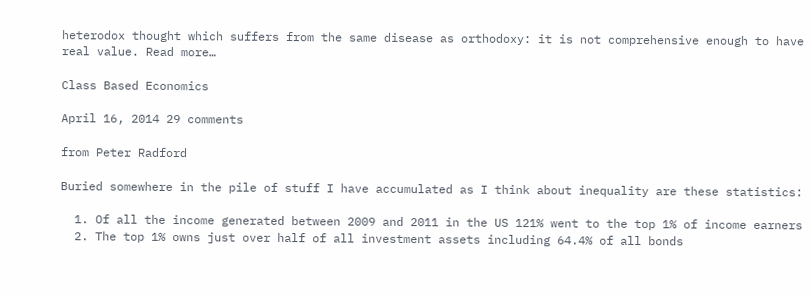heterodox thought which suffers from the same disease as orthodoxy: it is not comprehensive enough to have real value. Read more…

Class Based Economics

April 16, 2014 29 comments

from Peter Radford

Buried somewhere in the pile of stuff I have accumulated as I think about inequality are these statistics:

  1. Of all the income generated between 2009 and 2011 in the US 121% went to the top 1% of income earners
  2. The top 1% owns just over half of all investment assets including 64.4% of all bonds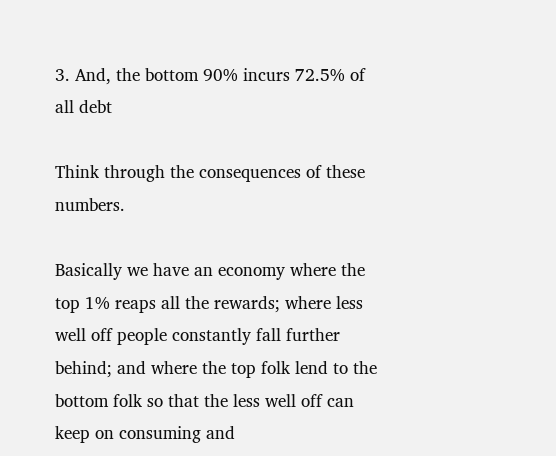3. And, the bottom 90% incurs 72.5% of all debt

Think through the consequences of these numbers.

Basically we have an economy where the top 1% reaps all the rewards; where less well off people constantly fall further behind; and where the top folk lend to the bottom folk so that the less well off can keep on consuming and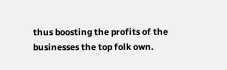thus boosting the profits of the businesses the top folk own.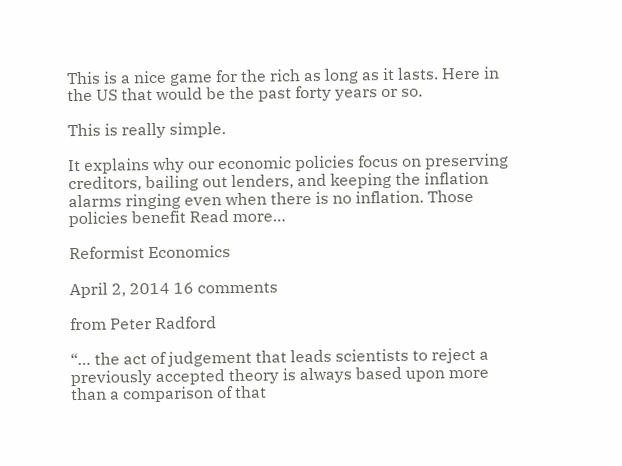This is a nice game for the rich as long as it lasts. Here in the US that would be the past forty years or so.

This is really simple.

It explains why our economic policies focus on preserving creditors, bailing out lenders, and keeping the inflation alarms ringing even when there is no inflation. Those policies benefit Read more…

Reformist Economics

April 2, 2014 16 comments

from Peter Radford

“… the act of judgement that leads scientists to reject a previously accepted theory is always based upon more than a comparison of that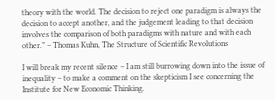theory with the world. The decision to reject one paradigm is always the decision to accept another, and the judgement leading to that decision involves the comparison of both paradigms with nature and with each other.” – Thomas Kuhn, The Structure of Scientific Revolutions

I will break my recent silence – I am still burrowing down into the issue of inequality – to make a comment on the skepticism I see concerning the Institute for New Economic Thinking.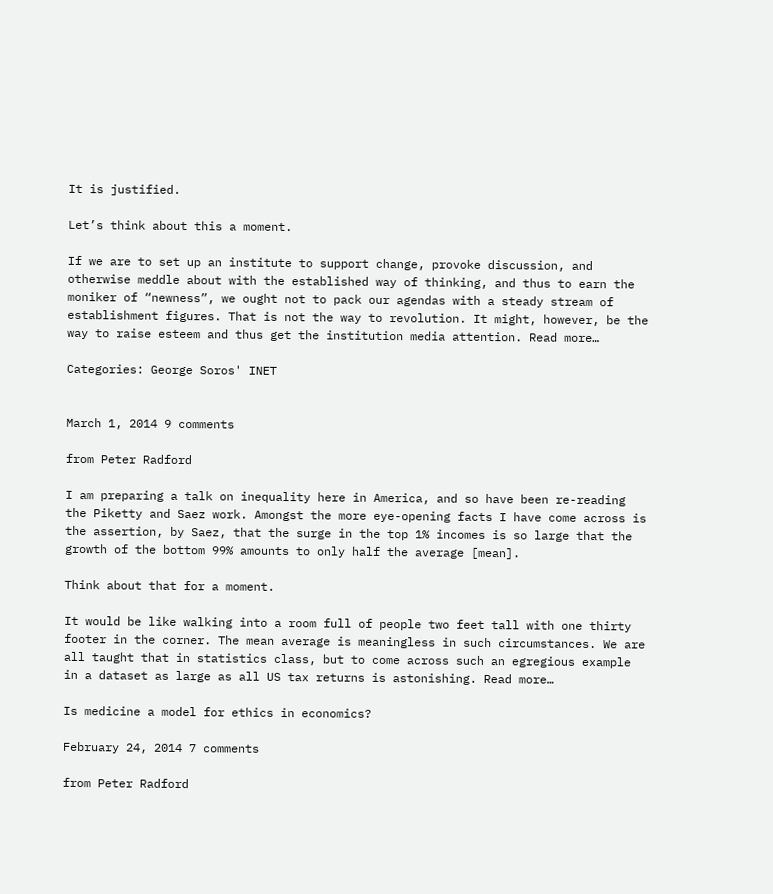It is justified.

Let’s think about this a moment.

If we are to set up an institute to support change, provoke discussion, and otherwise meddle about with the established way of thinking, and thus to earn the moniker of “newness”, we ought not to pack our agendas with a steady stream of establishment figures. That is not the way to revolution. It might, however, be the way to raise esteem and thus get the institution media attention. Read more…

Categories: George Soros' INET


March 1, 2014 9 comments

from Peter Radford

I am preparing a talk on inequality here in America, and so have been re-reading the Piketty and Saez work. Amongst the more eye-opening facts I have come across is the assertion, by Saez, that the surge in the top 1% incomes is so large that the growth of the bottom 99% amounts to only half the average [mean].

Think about that for a moment.

It would be like walking into a room full of people two feet tall with one thirty footer in the corner. The mean average is meaningless in such circumstances. We are all taught that in statistics class, but to come across such an egregious example in a dataset as large as all US tax returns is astonishing. Read more…

Is medicine a model for ethics in economics?

February 24, 2014 7 comments

from Peter Radford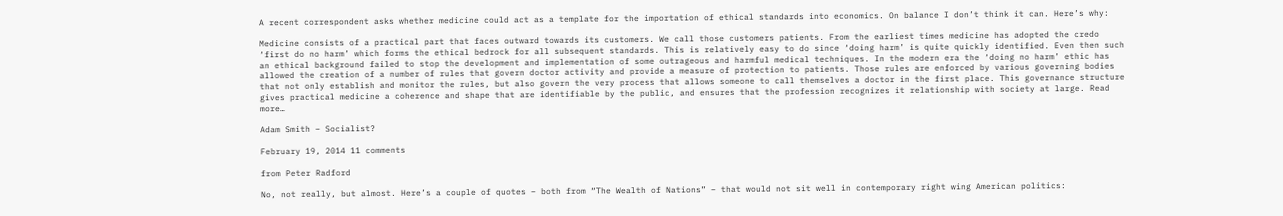A recent correspondent asks whether medicine could act as a template for the importation of ethical standards into economics. On balance I don’t think it can. Here’s why:

Medicine consists of a practical part that faces outward towards its customers. We call those customers patients. From the earliest times medicine has adopted the credo ‘first do no harm’ which forms the ethical bedrock for all subsequent standards. This is relatively easy to do since ‘doing harm’ is quite quickly identified. Even then such an ethical background failed to stop the development and implementation of some outrageous and harmful medical techniques. In the modern era the ‘doing no harm’ ethic has allowed the creation of a number of rules that govern doctor activity and provide a measure of protection to patients. Those rules are enforced by various governing bodies that not only establish and monitor the rules, but also govern the very process that allows someone to call themselves a doctor in the first place. This governance structure gives practical medicine a coherence and shape that are identifiable by the public, and ensures that the profession recognizes it relationship with society at large. Read more…

Adam Smith – Socialist?

February 19, 2014 11 comments

from Peter Radford

No, not really, but almost. Here’s a couple of quotes – both from “The Wealth of Nations” – that would not sit well in contemporary right wing American politics: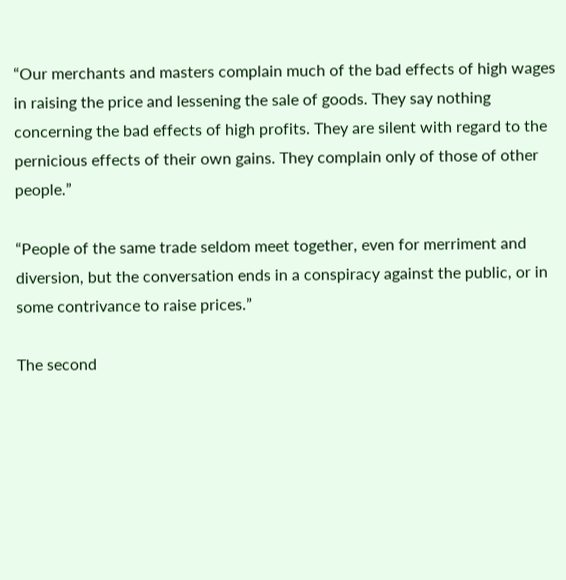“Our merchants and masters complain much of the bad effects of high wages in raising the price and lessening the sale of goods. They say nothing concerning the bad effects of high profits. They are silent with regard to the pernicious effects of their own gains. They complain only of those of other people.”

“People of the same trade seldom meet together, even for merriment and diversion, but the conversation ends in a conspiracy against the public, or in some contrivance to raise prices.”

The second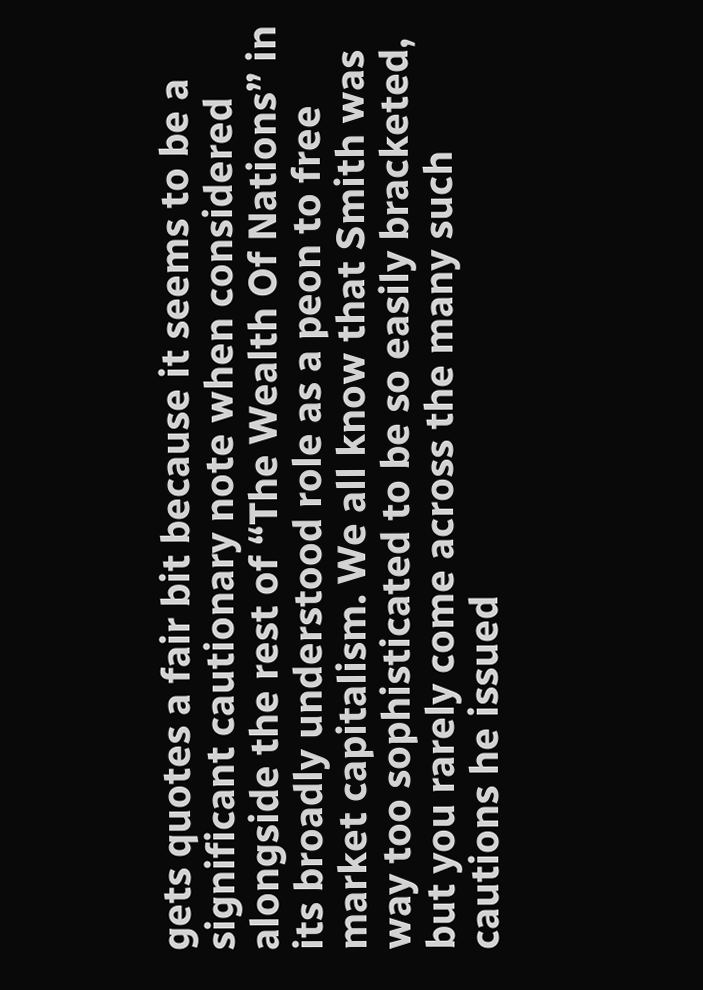gets quotes a fair bit because it seems to be a significant cautionary note when considered alongside the rest of “The Wealth Of Nations” in its broadly understood role as a peon to free market capitalism. We all know that Smith was way too sophisticated to be so easily bracketed, but you rarely come across the many such cautions he issued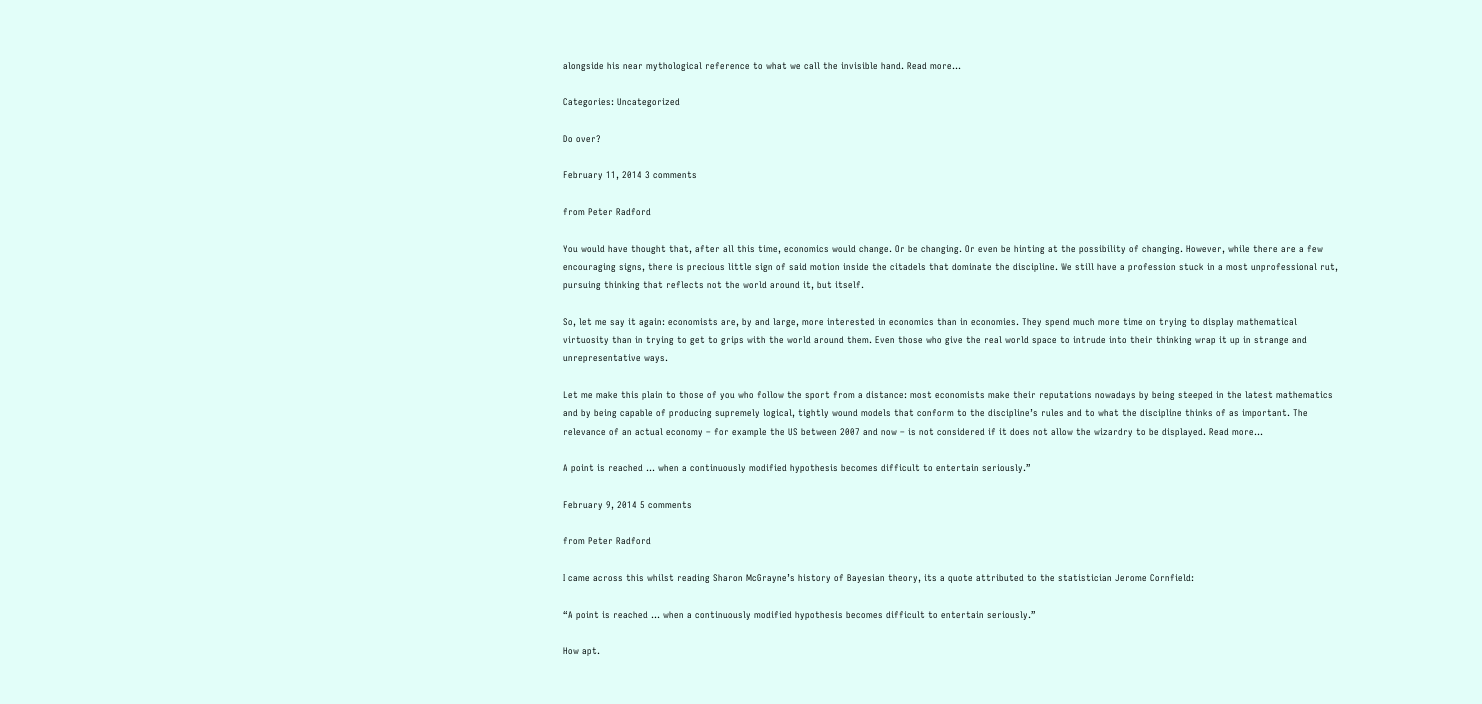alongside his near mythological reference to what we call the invisible hand. Read more…

Categories: Uncategorized

Do over?

February 11, 2014 3 comments

from Peter Radford

You would have thought that, after all this time, economics would change. Or be changing. Or even be hinting at the possibility of changing. However, while there are a few encouraging signs, there is precious little sign of said motion inside the citadels that dominate the discipline. We still have a profession stuck in a most unprofessional rut, pursuing thinking that reflects not the world around it, but itself.

So, let me say it again: economists are, by and large, more interested in economics than in economies. They spend much more time on trying to display mathematical virtuosity than in trying to get to grips with the world around them. Even those who give the real world space to intrude into their thinking wrap it up in strange and unrepresentative ways.

Let me make this plain to those of you who follow the sport from a distance: most economists make their reputations nowadays by being steeped in the latest mathematics and by being capable of producing supremely logical, tightly wound models that conform to the discipline’s rules and to what the discipline thinks of as important. The relevance of an actual economy – for example the US between 2007 and now – is not considered if it does not allow the wizardry to be displayed. Read more…

A point is reached … when a continuously modified hypothesis becomes difficult to entertain seriously.”

February 9, 2014 5 comments

from Peter Radford

I came across this whilst reading Sharon McGrayne’s history of Bayesian theory, its a quote attributed to the statistician Jerome Cornfield:

“A point is reached … when a continuously modified hypothesis becomes difficult to entertain seriously.”

How apt.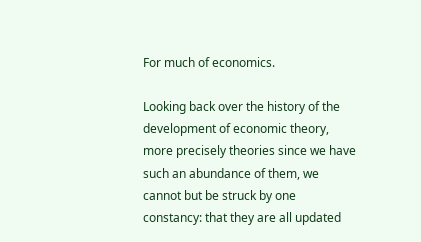For much of economics.

Looking back over the history of the development of economic theory, more precisely theories since we have such an abundance of them, we cannot but be struck by one constancy: that they are all updated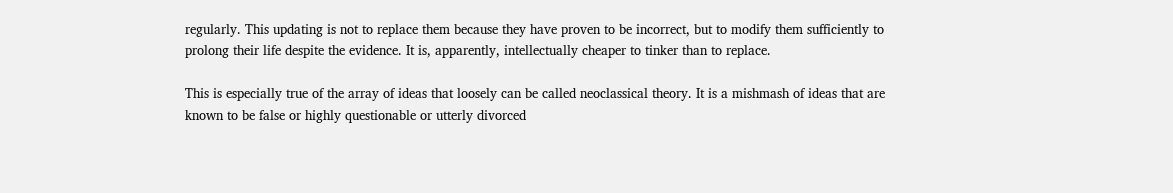regularly. This updating is not to replace them because they have proven to be incorrect, but to modify them sufficiently to prolong their life despite the evidence. It is, apparently, intellectually cheaper to tinker than to replace.

This is especially true of the array of ideas that loosely can be called neoclassical theory. It is a mishmash of ideas that are known to be false or highly questionable or utterly divorced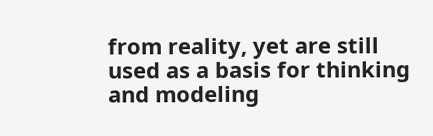from reality, yet are still used as a basis for thinking and modeling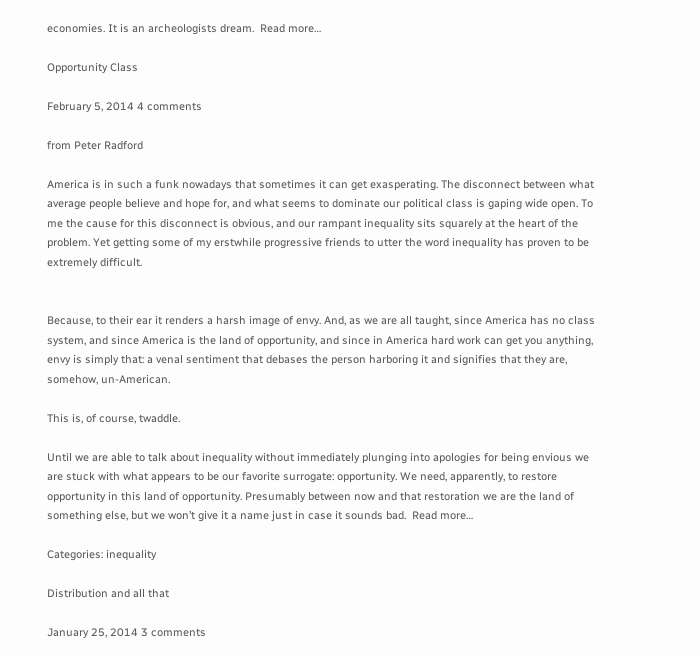economies. It is an archeologists dream.  Read more…

Opportunity Class

February 5, 2014 4 comments

from Peter Radford

America is in such a funk nowadays that sometimes it can get exasperating. The disconnect between what average people believe and hope for, and what seems to dominate our political class is gaping wide open. To me the cause for this disconnect is obvious, and our rampant inequality sits squarely at the heart of the problem. Yet getting some of my erstwhile progressive friends to utter the word inequality has proven to be extremely difficult.


Because, to their ear it renders a harsh image of envy. And, as we are all taught, since America has no class system, and since America is the land of opportunity, and since in America hard work can get you anything, envy is simply that: a venal sentiment that debases the person harboring it and signifies that they are, somehow, un-American.

This is, of course, twaddle.

Until we are able to talk about inequality without immediately plunging into apologies for being envious we are stuck with what appears to be our favorite surrogate: opportunity. We need, apparently, to restore opportunity in this land of opportunity. Presumably between now and that restoration we are the land of something else, but we won’t give it a name just in case it sounds bad.  Read more…

Categories: inequality

Distribution and all that

January 25, 2014 3 comments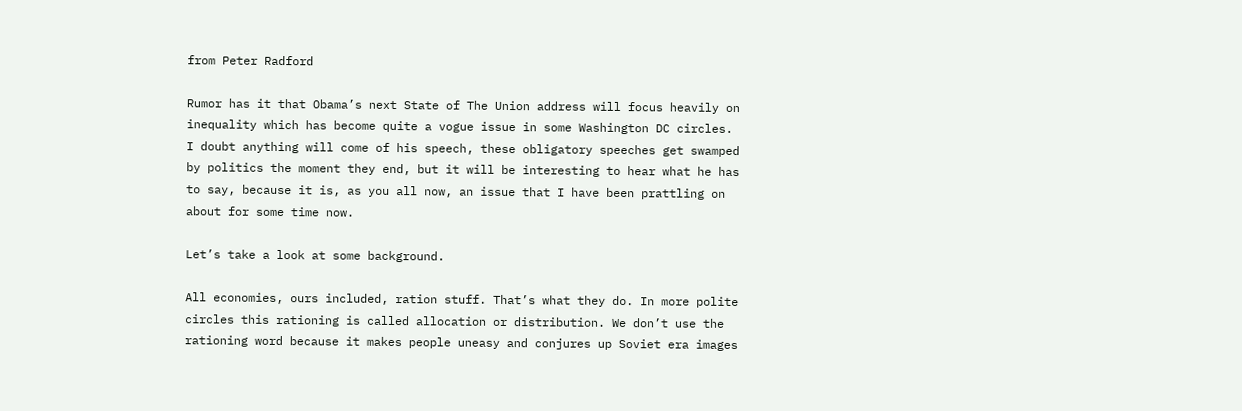from Peter Radford

Rumor has it that Obama’s next State of The Union address will focus heavily on inequality which has become quite a vogue issue in some Washington DC circles. I doubt anything will come of his speech, these obligatory speeches get swamped by politics the moment they end, but it will be interesting to hear what he has to say, because it is, as you all now, an issue that I have been prattling on about for some time now.

Let’s take a look at some background.

All economies, ours included, ration stuff. That’s what they do. In more polite circles this rationing is called allocation or distribution. We don’t use the rationing word because it makes people uneasy and conjures up Soviet era images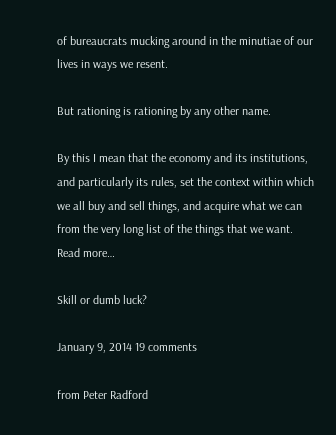of bureaucrats mucking around in the minutiae of our lives in ways we resent.

But rationing is rationing by any other name.

By this I mean that the economy and its institutions, and particularly its rules, set the context within which we all buy and sell things, and acquire what we can from the very long list of the things that we want. Read more…

Skill or dumb luck?

January 9, 2014 19 comments

from Peter Radford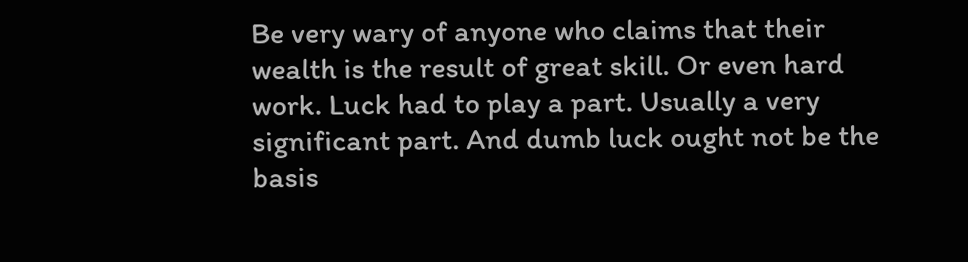Be very wary of anyone who claims that their wealth is the result of great skill. Or even hard work. Luck had to play a part. Usually a very significant part. And dumb luck ought not be the basis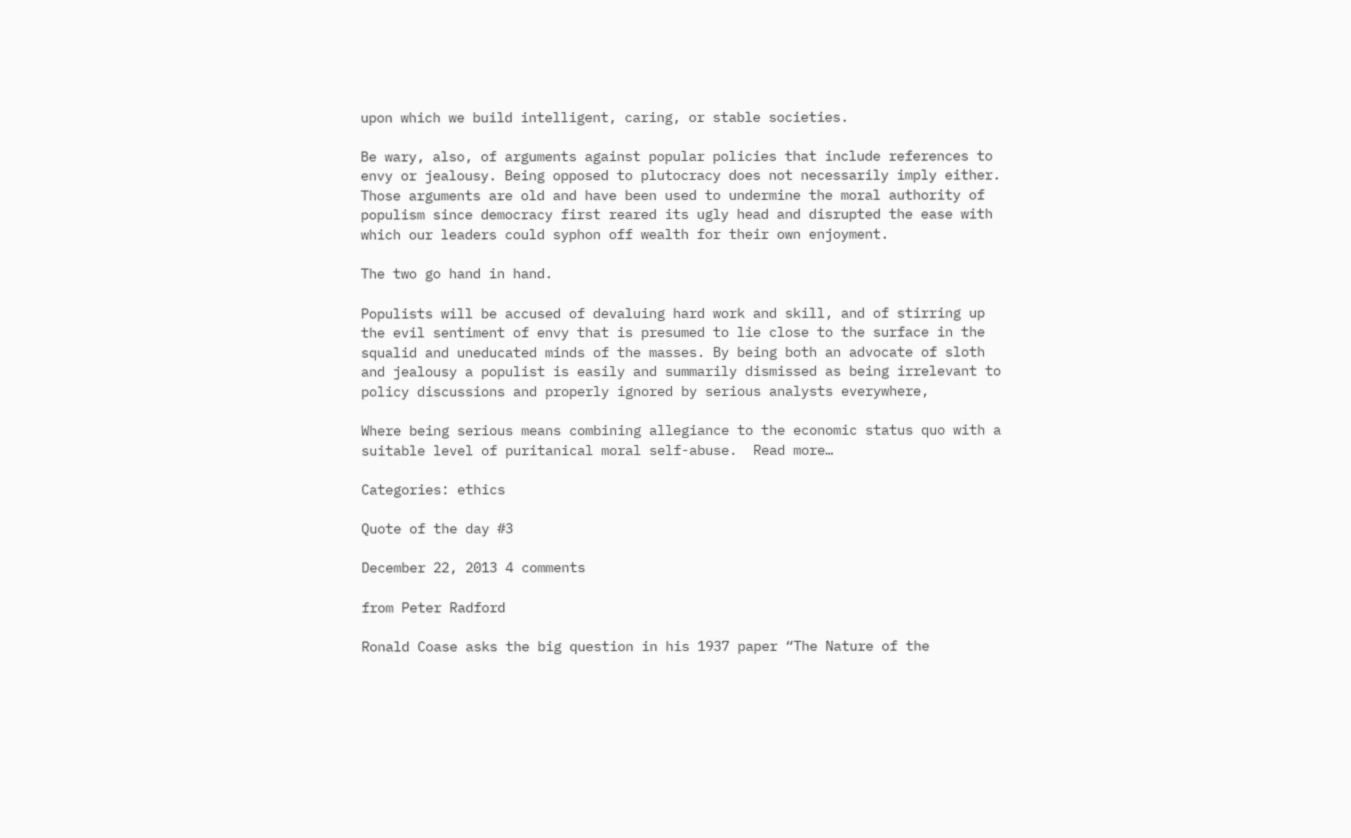upon which we build intelligent, caring, or stable societies.

Be wary, also, of arguments against popular policies that include references to envy or jealousy. Being opposed to plutocracy does not necessarily imply either. Those arguments are old and have been used to undermine the moral authority of populism since democracy first reared its ugly head and disrupted the ease with which our leaders could syphon off wealth for their own enjoyment.

The two go hand in hand.

Populists will be accused of devaluing hard work and skill, and of stirring up the evil sentiment of envy that is presumed to lie close to the surface in the squalid and uneducated minds of the masses. By being both an advocate of sloth and jealousy a populist is easily and summarily dismissed as being irrelevant to policy discussions and properly ignored by serious analysts everywhere,

Where being serious means combining allegiance to the economic status quo with a suitable level of puritanical moral self-abuse.  Read more…

Categories: ethics

Quote of the day #3

December 22, 2013 4 comments

from Peter Radford

Ronald Coase asks the big question in his 1937 paper “The Nature of the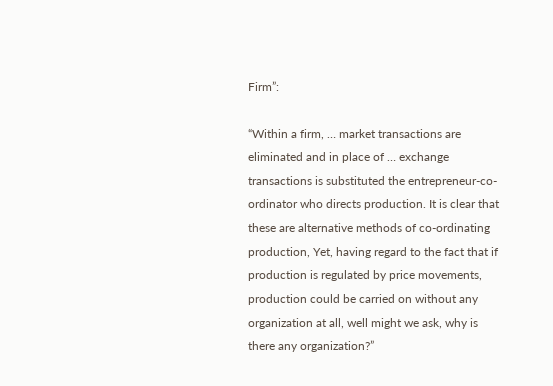Firm”:

“Within a firm, … market transactions are eliminated and in place of … exchange transactions is substituted the entrepreneur-co-ordinator who directs production. It is clear that these are alternative methods of co-ordinating production, Yet, having regard to the fact that if production is regulated by price movements, production could be carried on without any organization at all, well might we ask, why is there any organization?”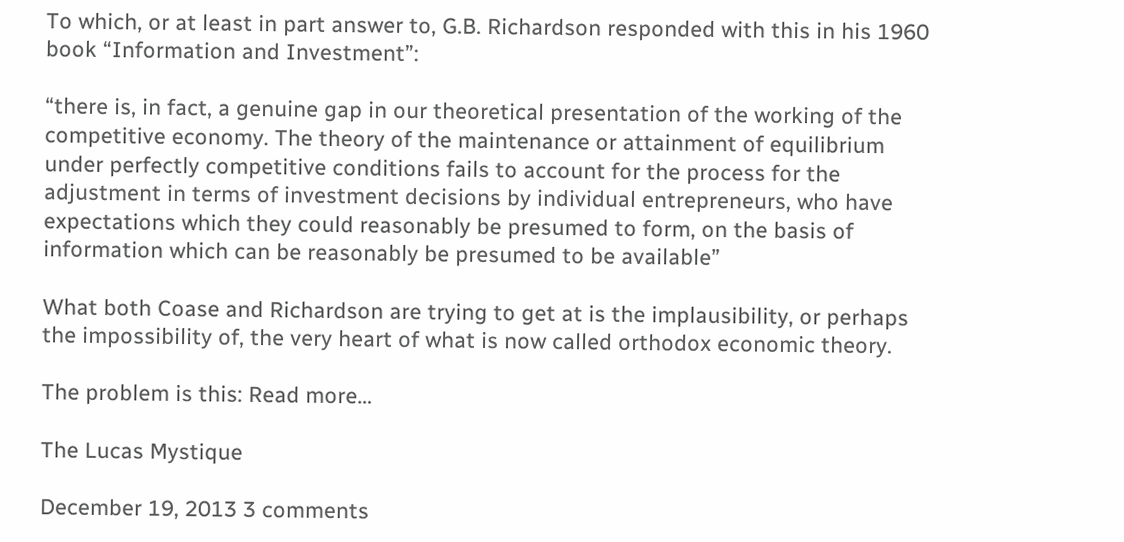To which, or at least in part answer to, G.B. Richardson responded with this in his 1960 book “Information and Investment”:

“there is, in fact, a genuine gap in our theoretical presentation of the working of the competitive economy. The theory of the maintenance or attainment of equilibrium under perfectly competitive conditions fails to account for the process for the adjustment in terms of investment decisions by individual entrepreneurs, who have expectations which they could reasonably be presumed to form, on the basis of information which can be reasonably be presumed to be available”

What both Coase and Richardson are trying to get at is the implausibility, or perhaps the impossibility of, the very heart of what is now called orthodox economic theory.

The problem is this: Read more…

The Lucas Mystique

December 19, 2013 3 comments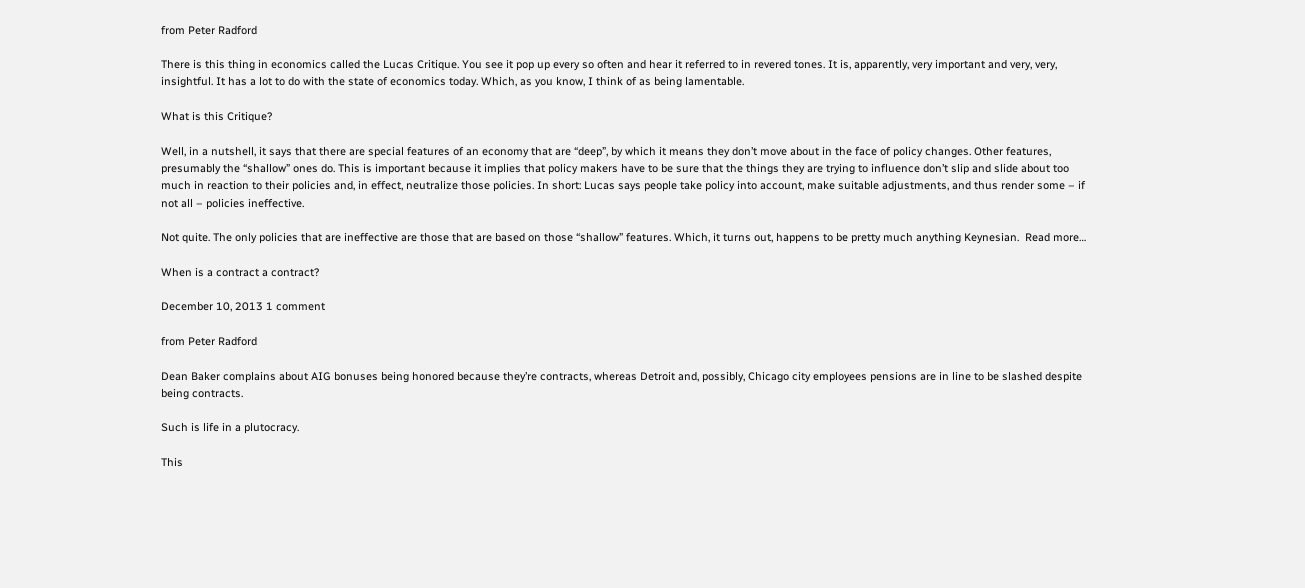from Peter Radford

There is this thing in economics called the Lucas Critique. You see it pop up every so often and hear it referred to in revered tones. It is, apparently, very important and very, very, insightful. It has a lot to do with the state of economics today. Which, as you know, I think of as being lamentable.

What is this Critique?

Well, in a nutshell, it says that there are special features of an economy that are “deep”, by which it means they don’t move about in the face of policy changes. Other features, presumably the “shallow” ones do. This is important because it implies that policy makers have to be sure that the things they are trying to influence don’t slip and slide about too much in reaction to their policies and, in effect, neutralize those policies. In short: Lucas says people take policy into account, make suitable adjustments, and thus render some – if not all – policies ineffective.

Not quite. The only policies that are ineffective are those that are based on those “shallow” features. Which, it turns out, happens to be pretty much anything Keynesian.  Read more…

When is a contract a contract?

December 10, 2013 1 comment

from Peter Radford

Dean Baker complains about AIG bonuses being honored because they’re contracts, whereas Detroit and, possibly, Chicago city employees pensions are in line to be slashed despite being contracts.

Such is life in a plutocracy.

This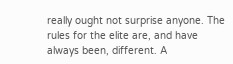really ought not surprise anyone. The rules for the elite are, and have always been, different. A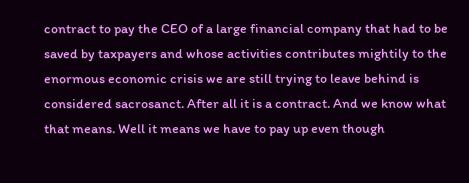contract to pay the CEO of a large financial company that had to be saved by taxpayers and whose activities contributes mightily to the enormous economic crisis we are still trying to leave behind is considered sacrosanct. After all it is a contract. And we know what that means. Well it means we have to pay up even though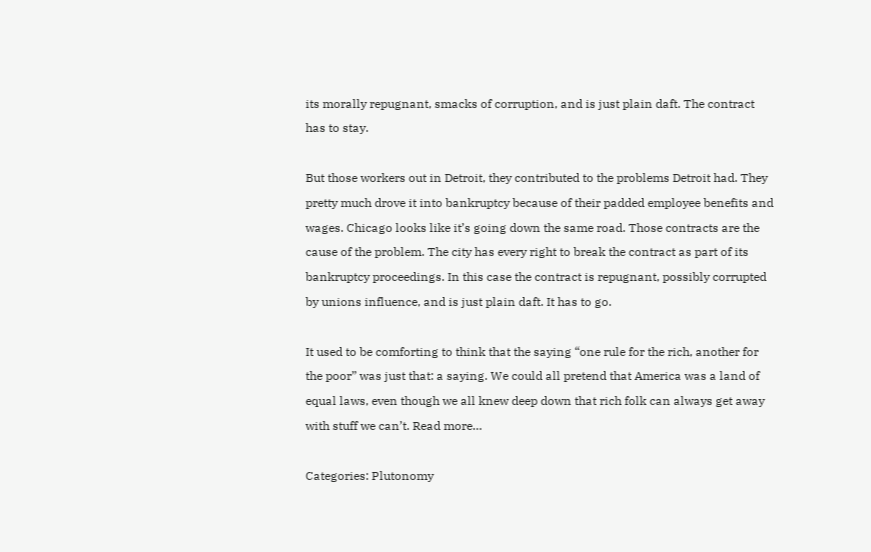its morally repugnant, smacks of corruption, and is just plain daft. The contract has to stay.

But those workers out in Detroit, they contributed to the problems Detroit had. They pretty much drove it into bankruptcy because of their padded employee benefits and wages. Chicago looks like it’s going down the same road. Those contracts are the cause of the problem. The city has every right to break the contract as part of its bankruptcy proceedings. In this case the contract is repugnant, possibly corrupted by unions influence, and is just plain daft. It has to go.

It used to be comforting to think that the saying “one rule for the rich, another for the poor” was just that: a saying. We could all pretend that America was a land of equal laws, even though we all knew deep down that rich folk can always get away with stuff we can’t. Read more…

Categories: Plutonomy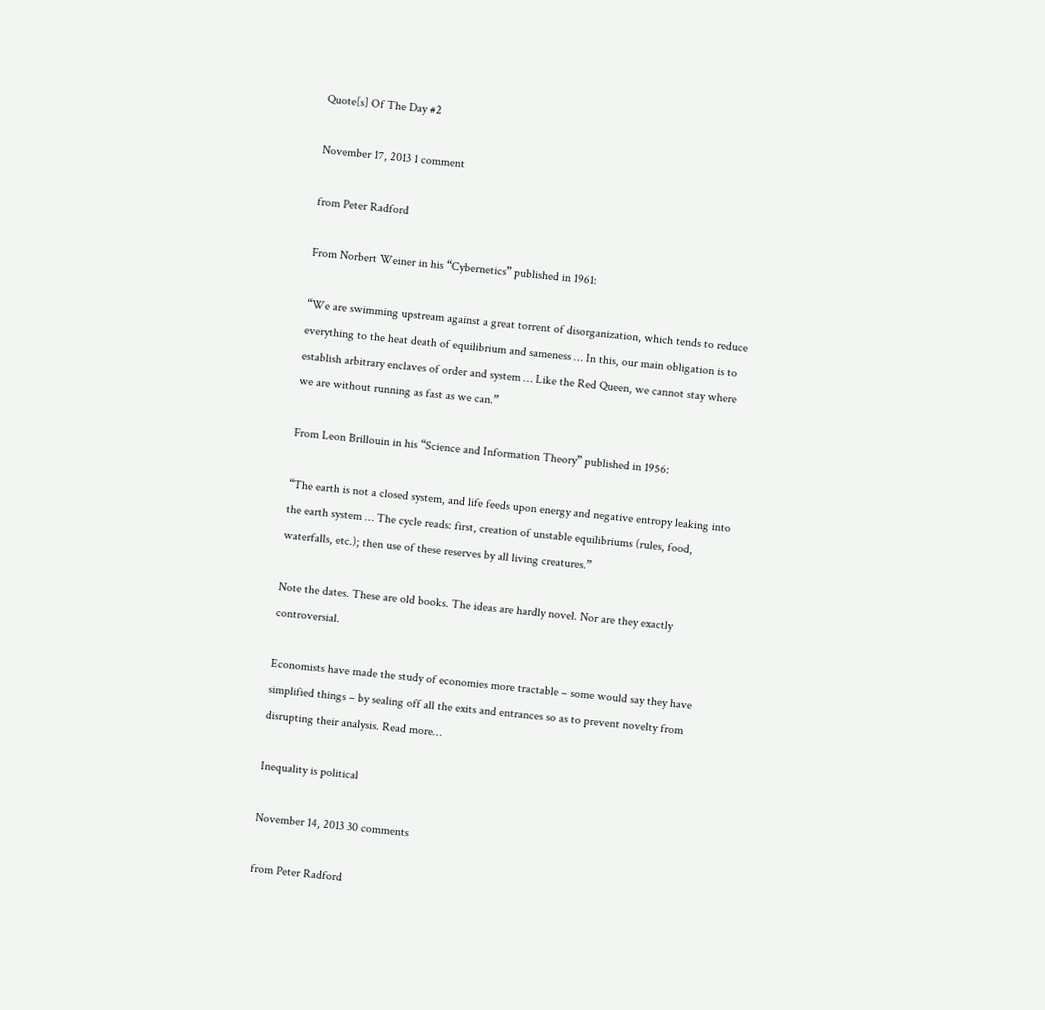Quote[s] Of The Day #2

November 17, 2013 1 comment

from Peter Radford

From Norbert Weiner in his “Cybernetics” published in 1961:

“We are swimming upstream against a great torrent of disorganization, which tends to reduce everything to the heat death of equilibrium and sameness … In this, our main obligation is to establish arbitrary enclaves of order and system … Like the Red Queen, we cannot stay where we are without running as fast as we can.”

From Leon Brillouin in his “Science and Information Theory” published in 1956:

“The earth is not a closed system, and life feeds upon energy and negative entropy leaking into the earth system … The cycle reads: first, creation of unstable equilibriums (rules, food, waterfalls, etc.); then use of these reserves by all living creatures.”

Note the dates. These are old books. The ideas are hardly novel. Nor are they exactly controversial.

Economists have made the study of economies more tractable – some would say they have simplified things – by sealing off all the exits and entrances so as to prevent novelty from disrupting their analysis. Read more…

Inequality is political

November 14, 2013 30 comments

from Peter Radford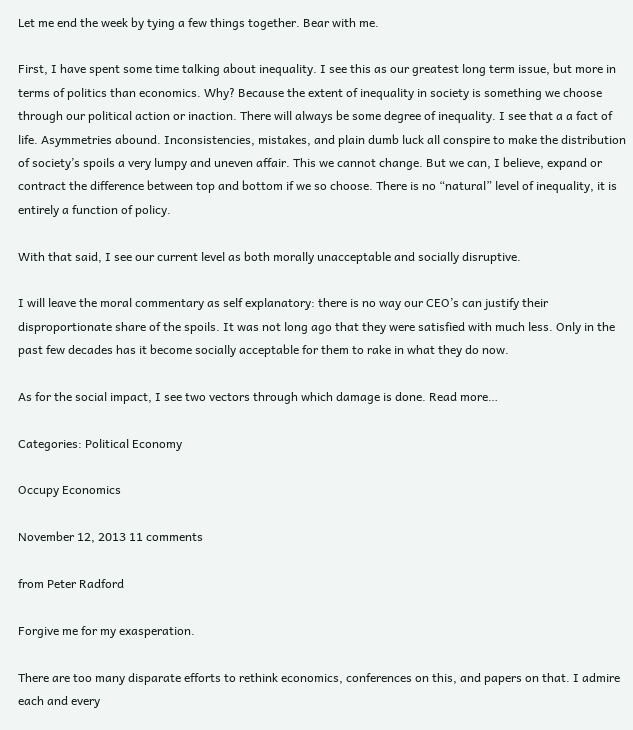Let me end the week by tying a few things together. Bear with me.

First, I have spent some time talking about inequality. I see this as our greatest long term issue, but more in terms of politics than economics. Why? Because the extent of inequality in society is something we choose through our political action or inaction. There will always be some degree of inequality. I see that a a fact of life. Asymmetries abound. Inconsistencies, mistakes, and plain dumb luck all conspire to make the distribution of society’s spoils a very lumpy and uneven affair. This we cannot change. But we can, I believe, expand or contract the difference between top and bottom if we so choose. There is no “natural” level of inequality, it is entirely a function of policy.

With that said, I see our current level as both morally unacceptable and socially disruptive.

I will leave the moral commentary as self explanatory: there is no way our CEO’s can justify their disproportionate share of the spoils. It was not long ago that they were satisfied with much less. Only in the past few decades has it become socially acceptable for them to rake in what they do now.

As for the social impact, I see two vectors through which damage is done. Read more…

Categories: Political Economy

Occupy Economics

November 12, 2013 11 comments

from Peter Radford

Forgive me for my exasperation.

There are too many disparate efforts to rethink economics, conferences on this, and papers on that. I admire each and every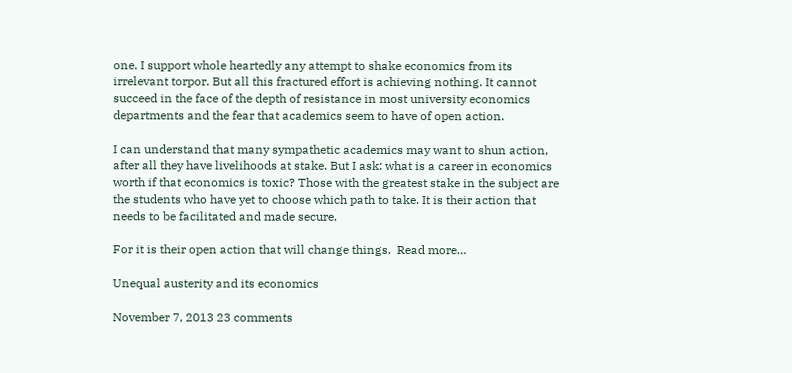one. I support whole heartedly any attempt to shake economics from its irrelevant torpor. But all this fractured effort is achieving nothing. It cannot succeed in the face of the depth of resistance in most university economics departments and the fear that academics seem to have of open action.

I can understand that many sympathetic academics may want to shun action, after all they have livelihoods at stake. But I ask: what is a career in economics worth if that economics is toxic? Those with the greatest stake in the subject are the students who have yet to choose which path to take. It is their action that needs to be facilitated and made secure.

For it is their open action that will change things.  Read more…

Unequal austerity and its economics

November 7, 2013 23 comments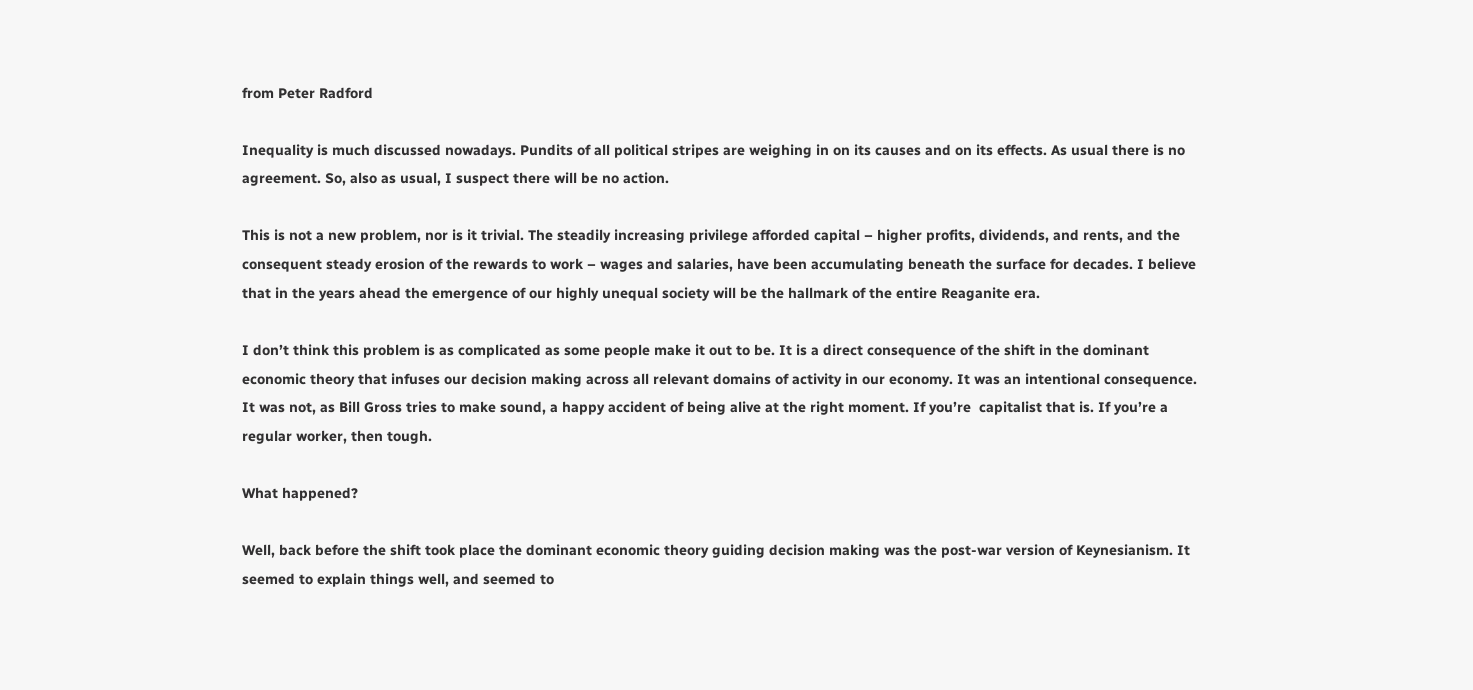from Peter Radford

Inequality is much discussed nowadays. Pundits of all political stripes are weighing in on its causes and on its effects. As usual there is no agreement. So, also as usual, I suspect there will be no action.

This is not a new problem, nor is it trivial. The steadily increasing privilege afforded capital – higher profits, dividends, and rents, and the consequent steady erosion of the rewards to work – wages and salaries, have been accumulating beneath the surface for decades. I believe that in the years ahead the emergence of our highly unequal society will be the hallmark of the entire Reaganite era.

I don’t think this problem is as complicated as some people make it out to be. It is a direct consequence of the shift in the dominant economic theory that infuses our decision making across all relevant domains of activity in our economy. It was an intentional consequence. It was not, as Bill Gross tries to make sound, a happy accident of being alive at the right moment. If you’re  capitalist that is. If you’re a regular worker, then tough.

What happened?

Well, back before the shift took place the dominant economic theory guiding decision making was the post-war version of Keynesianism. It seemed to explain things well, and seemed to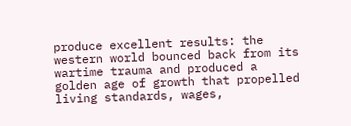produce excellent results: the western world bounced back from its wartime trauma and produced a golden age of growth that propelled living standards, wages,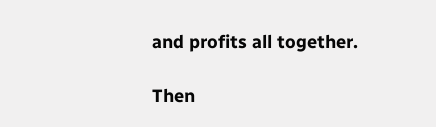and profits all together.

Then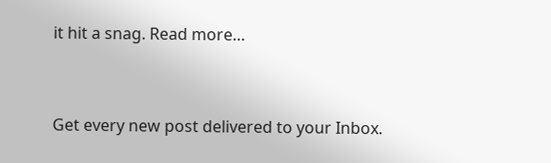it hit a snag. Read more…


Get every new post delivered to your Inbox.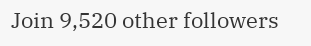Join 9,520 other followers